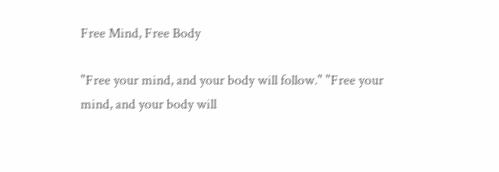Free Mind, Free Body

"Free your mind, and your body will follow." "Free your mind, and your body will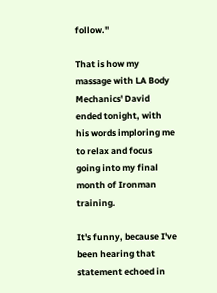follow."

That is how my massage with LA Body Mechanics' David ended tonight, with his words imploring me to relax and focus going into my final month of Ironman training.

It's funny, because I've been hearing that statement echoed in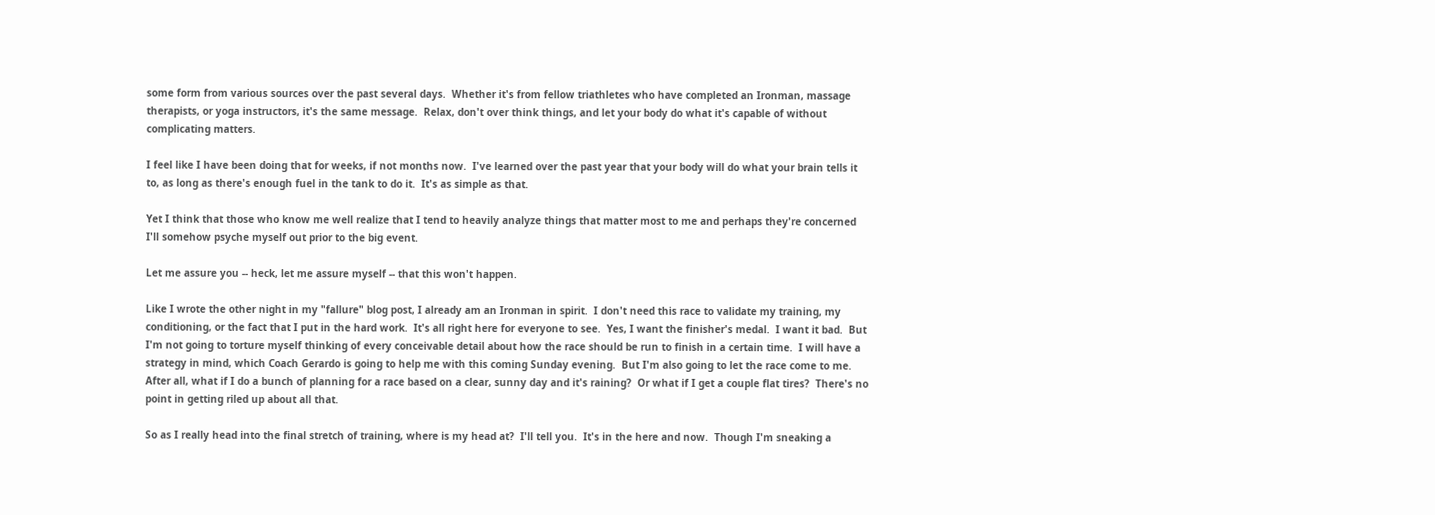some form from various sources over the past several days.  Whether it's from fellow triathletes who have completed an Ironman, massage therapists, or yoga instructors, it's the same message.  Relax, don't over think things, and let your body do what it's capable of without complicating matters.

I feel like I have been doing that for weeks, if not months now.  I've learned over the past year that your body will do what your brain tells it to, as long as there's enough fuel in the tank to do it.  It's as simple as that.

Yet I think that those who know me well realize that I tend to heavily analyze things that matter most to me and perhaps they're concerned I'll somehow psyche myself out prior to the big event.

Let me assure you -- heck, let me assure myself -- that this won't happen.

Like I wrote the other night in my "fallure" blog post, I already am an Ironman in spirit.  I don't need this race to validate my training, my conditioning, or the fact that I put in the hard work.  It's all right here for everyone to see.  Yes, I want the finisher's medal.  I want it bad.  But I'm not going to torture myself thinking of every conceivable detail about how the race should be run to finish in a certain time.  I will have a strategy in mind, which Coach Gerardo is going to help me with this coming Sunday evening.  But I'm also going to let the race come to me.  After all, what if I do a bunch of planning for a race based on a clear, sunny day and it's raining?  Or what if I get a couple flat tires?  There's no point in getting riled up about all that.

So as I really head into the final stretch of training, where is my head at?  I'll tell you.  It's in the here and now.  Though I'm sneaking a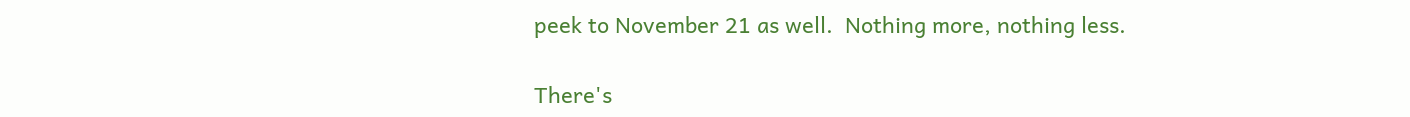peek to November 21 as well.  Nothing more, nothing less.

There's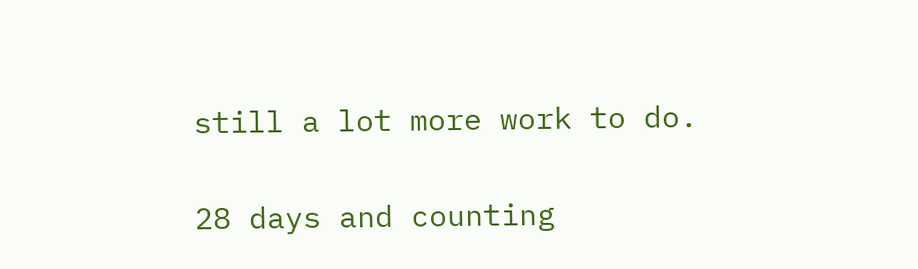still a lot more work to do.

28 days and counting